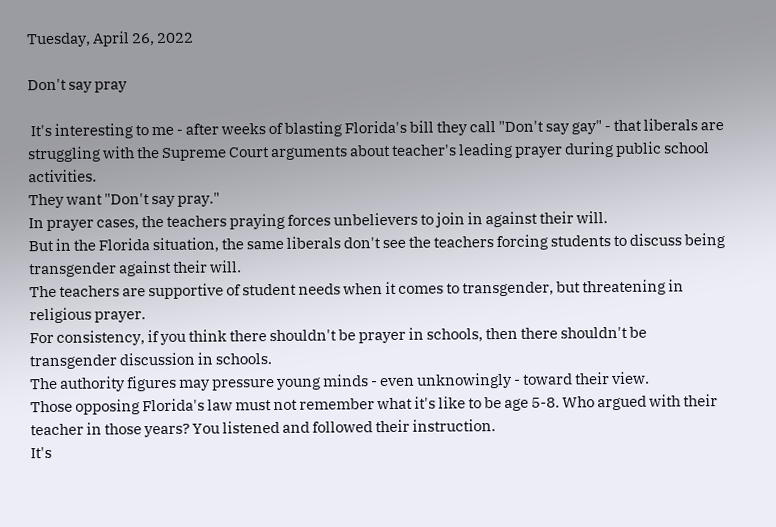Tuesday, April 26, 2022

Don't say pray

 It's interesting to me - after weeks of blasting Florida's bill they call "Don't say gay" - that liberals are struggling with the Supreme Court arguments about teacher's leading prayer during public school activities.
They want "Don't say pray."
In prayer cases, the teachers praying forces unbelievers to join in against their will.
But in the Florida situation, the same liberals don't see the teachers forcing students to discuss being transgender against their will.
The teachers are supportive of student needs when it comes to transgender, but threatening in religious prayer.
For consistency, if you think there shouldn't be prayer in schools, then there shouldn't be transgender discussion in schools.
The authority figures may pressure young minds - even unknowingly - toward their view.
Those opposing Florida's law must not remember what it's like to be age 5-8. Who argued with their teacher in those years? You listened and followed their instruction.
It's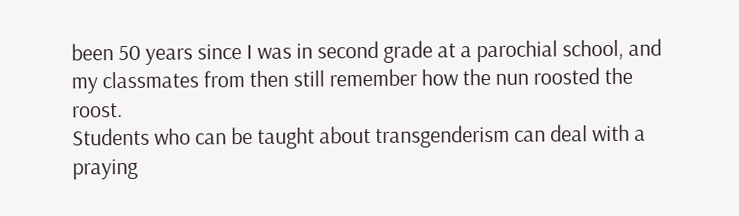been 50 years since I was in second grade at a parochial school, and my classmates from then still remember how the nun roosted the roost.
Students who can be taught about transgenderism can deal with a praying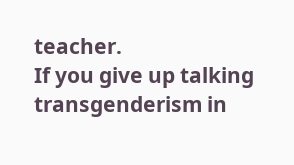teacher.
If you give up talking transgenderism in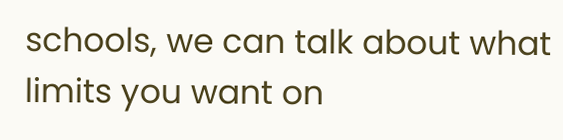schools, we can talk about what limits you want on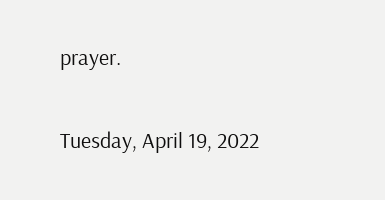prayer.

Tuesday, April 19, 2022